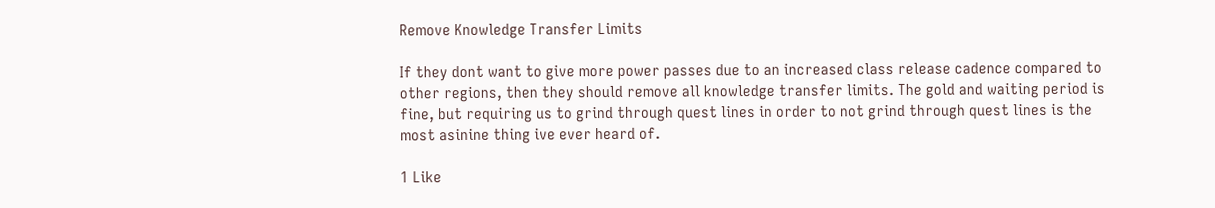Remove Knowledge Transfer Limits

If they dont want to give more power passes due to an increased class release cadence compared to other regions, then they should remove all knowledge transfer limits. The gold and waiting period is fine, but requiring us to grind through quest lines in order to not grind through quest lines is the most asinine thing ive ever heard of.

1 Like